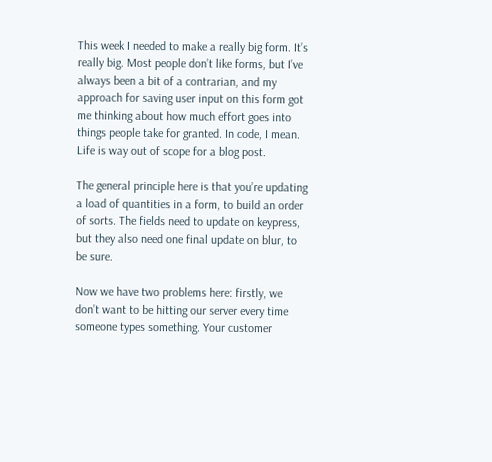This week I needed to make a really big form. It’s really big. Most people don’t like forms, but I’ve always been a bit of a contrarian, and my approach for saving user input on this form got me thinking about how much effort goes into things people take for granted. In code, I mean. Life is way out of scope for a blog post.

The general principle here is that you’re updating a load of quantities in a form, to build an order of sorts. The fields need to update on keypress, but they also need one final update on blur, to be sure.

Now we have two problems here: firstly, we don’t want to be hitting our server every time someone types something. Your customer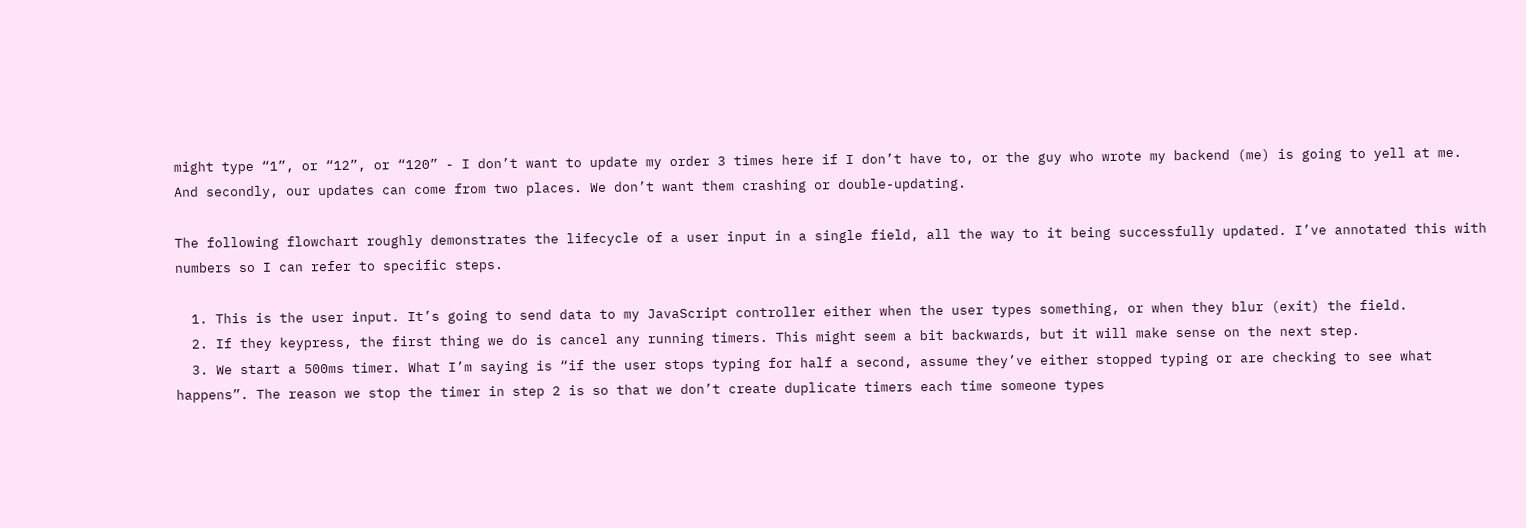might type “1”, or “12”, or “120” - I don’t want to update my order 3 times here if I don’t have to, or the guy who wrote my backend (me) is going to yell at me. And secondly, our updates can come from two places. We don’t want them crashing or double-updating.

The following flowchart roughly demonstrates the lifecycle of a user input in a single field, all the way to it being successfully updated. I’ve annotated this with numbers so I can refer to specific steps.

  1. This is the user input. It’s going to send data to my JavaScript controller either when the user types something, or when they blur (exit) the field.
  2. If they keypress, the first thing we do is cancel any running timers. This might seem a bit backwards, but it will make sense on the next step.
  3. We start a 500ms timer. What I’m saying is “if the user stops typing for half a second, assume they’ve either stopped typing or are checking to see what happens”. The reason we stop the timer in step 2 is so that we don’t create duplicate timers each time someone types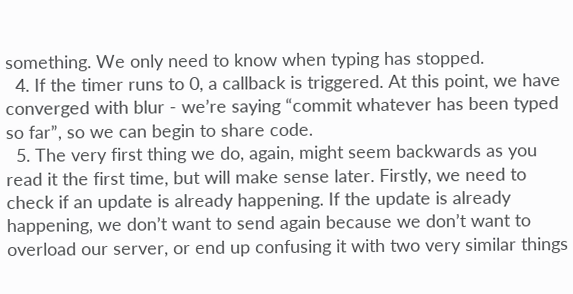something. We only need to know when typing has stopped.
  4. If the timer runs to 0, a callback is triggered. At this point, we have converged with blur - we’re saying “commit whatever has been typed so far”, so we can begin to share code.
  5. The very first thing we do, again, might seem backwards as you read it the first time, but will make sense later. Firstly, we need to check if an update is already happening. If the update is already happening, we don’t want to send again because we don’t want to overload our server, or end up confusing it with two very similar things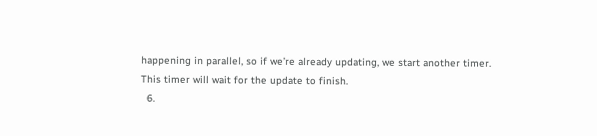happening in parallel, so if we’re already updating, we start another timer. This timer will wait for the update to finish.
  6.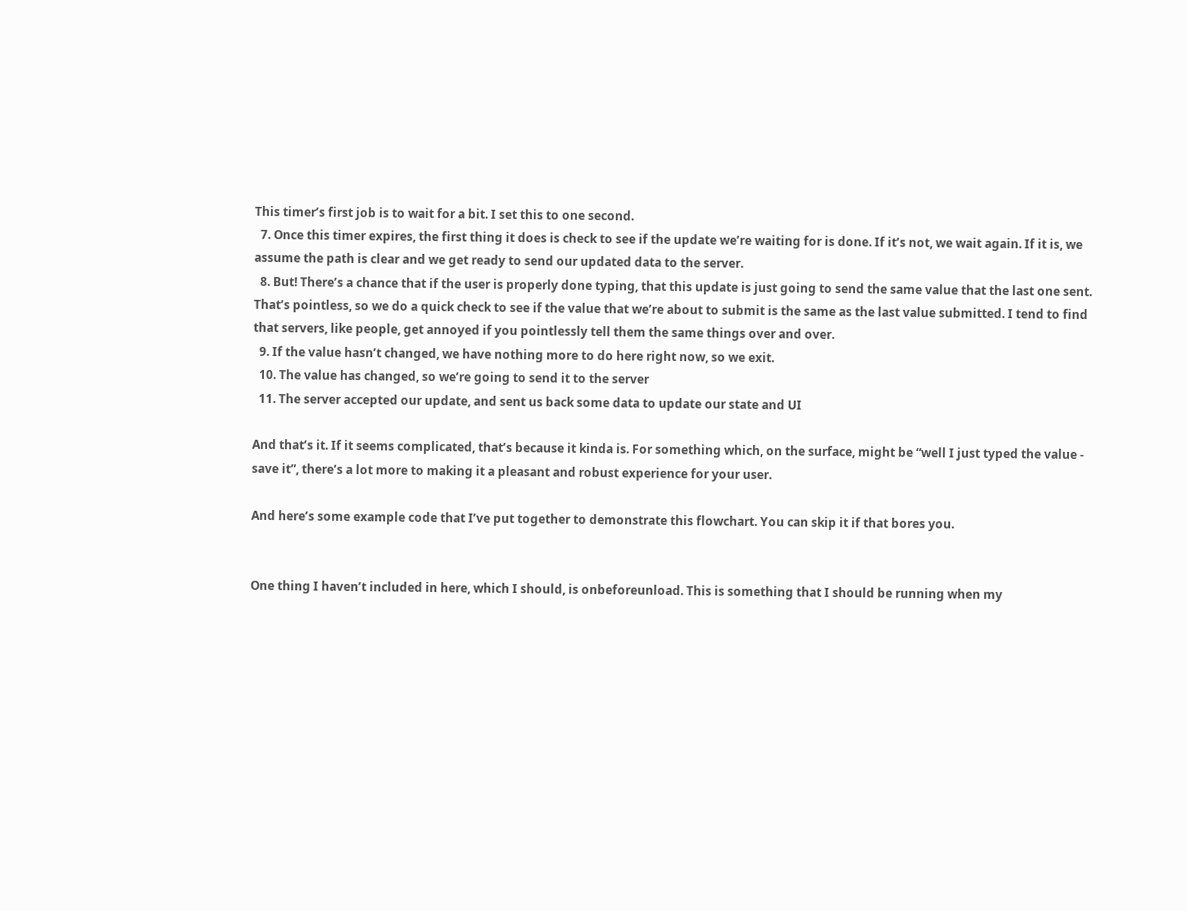This timer’s first job is to wait for a bit. I set this to one second.
  7. Once this timer expires, the first thing it does is check to see if the update we’re waiting for is done. If it’s not, we wait again. If it is, we assume the path is clear and we get ready to send our updated data to the server.
  8. But! There’s a chance that if the user is properly done typing, that this update is just going to send the same value that the last one sent. That’s pointless, so we do a quick check to see if the value that we’re about to submit is the same as the last value submitted. I tend to find that servers, like people, get annoyed if you pointlessly tell them the same things over and over.
  9. If the value hasn’t changed, we have nothing more to do here right now, so we exit.
  10. The value has changed, so we’re going to send it to the server
  11. The server accepted our update, and sent us back some data to update our state and UI

And that’s it. If it seems complicated, that’s because it kinda is. For something which, on the surface, might be “well I just typed the value - save it”, there’s a lot more to making it a pleasant and robust experience for your user.

And here’s some example code that I’ve put together to demonstrate this flowchart. You can skip it if that bores you.


One thing I haven’t included in here, which I should, is onbeforeunload. This is something that I should be running when my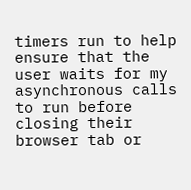timers run to help ensure that the user waits for my asynchronous calls to run before closing their browser tab or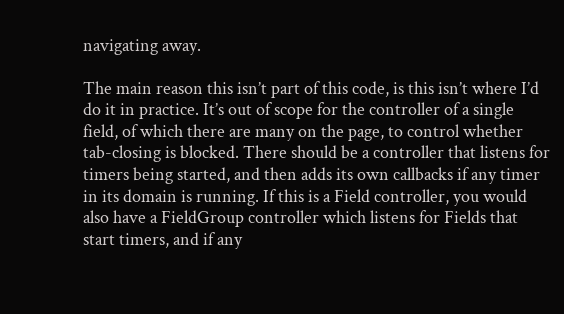navigating away.

The main reason this isn’t part of this code, is this isn’t where I’d do it in practice. It’s out of scope for the controller of a single field, of which there are many on the page, to control whether tab-closing is blocked. There should be a controller that listens for timers being started, and then adds its own callbacks if any timer in its domain is running. If this is a Field controller, you would also have a FieldGroup controller which listens for Fields that start timers, and if any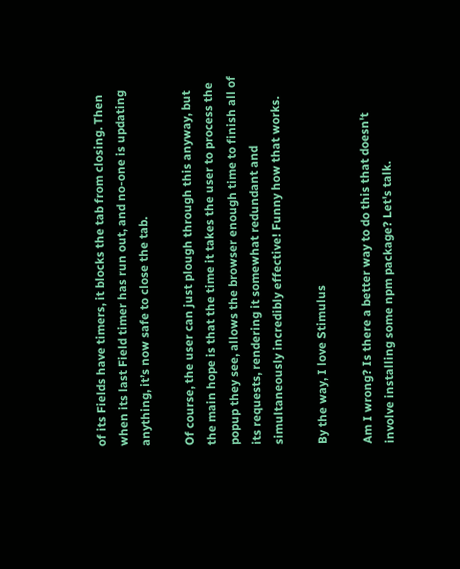of its Fields have timers, it blocks the tab from closing. Then when its last Field timer has run out, and no-one is updating anything, it’s now safe to close the tab.

Of course, the user can just plough through this anyway, but the main hope is that the time it takes the user to process the popup they see, allows the browser enough time to finish all of its requests, rendering it somewhat redundant and simultaneously incredibly effective! Funny how that works.

By the way, I love Stimulus

Am I wrong? Is there a better way to do this that doesn't involve installing some npm package? Let's talk.